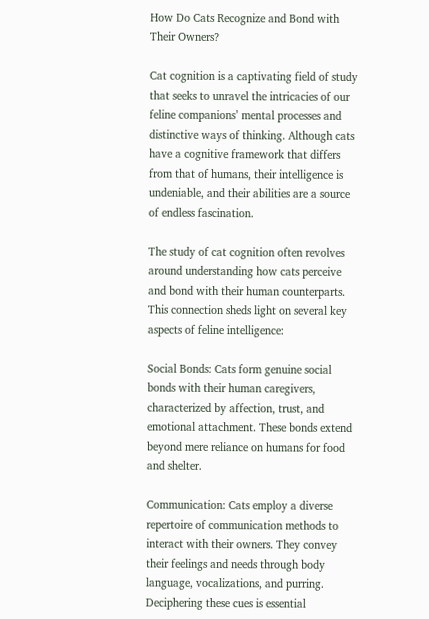How Do Cats Recognize and Bond with Their Owners?

Cat cognition is a captivating field of study that seeks to unravel the intricacies of our feline companions’ mental processes and distinctive ways of thinking. Although cats have a cognitive framework that differs from that of humans, their intelligence is undeniable, and their abilities are a source of endless fascination.

The study of cat cognition often revolves around understanding how cats perceive and bond with their human counterparts. This connection sheds light on several key aspects of feline intelligence:

Social Bonds: Cats form genuine social bonds with their human caregivers, characterized by affection, trust, and emotional attachment. These bonds extend beyond mere reliance on humans for food and shelter.

Communication: Cats employ a diverse repertoire of communication methods to interact with their owners. They convey their feelings and needs through body language, vocalizations, and purring. Deciphering these cues is essential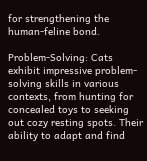for strengthening the human-feline bond.

Problem-Solving: Cats exhibit impressive problem-solving skills in various contexts, from hunting for concealed toys to seeking out cozy resting spots. Their ability to adapt and find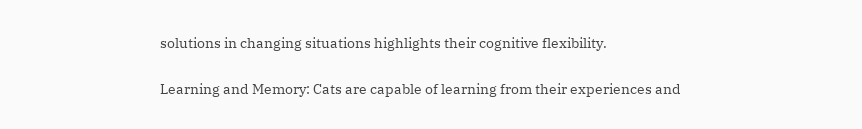solutions in changing situations highlights their cognitive flexibility.

Learning and Memory: Cats are capable of learning from their experiences and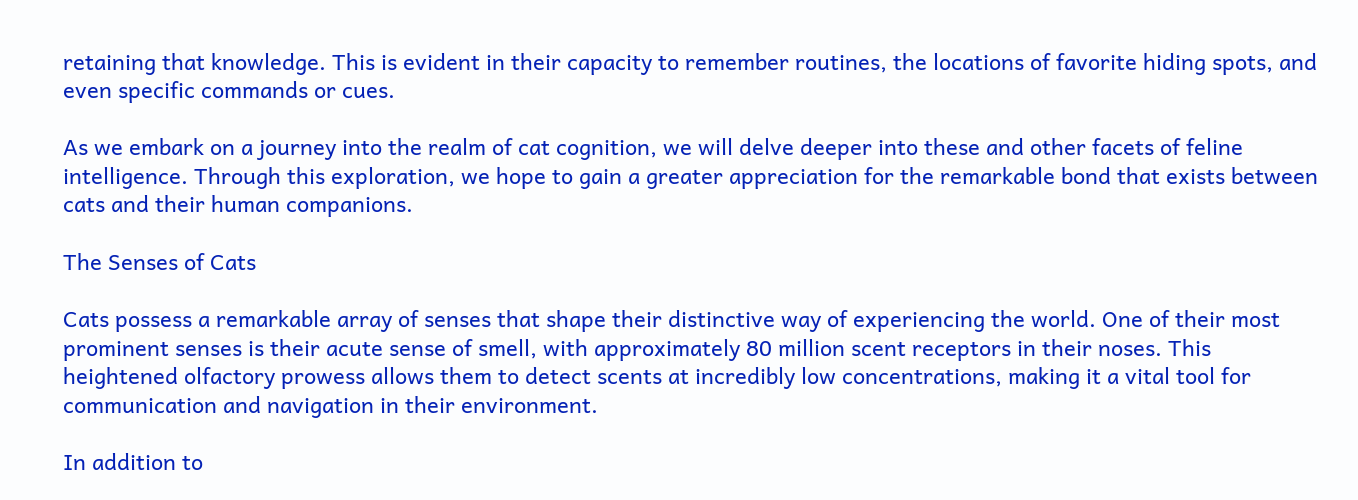retaining that knowledge. This is evident in their capacity to remember routines, the locations of favorite hiding spots, and even specific commands or cues.

As we embark on a journey into the realm of cat cognition, we will delve deeper into these and other facets of feline intelligence. Through this exploration, we hope to gain a greater appreciation for the remarkable bond that exists between cats and their human companions.

The Senses of Cats

Cats possess a remarkable array of senses that shape their distinctive way of experiencing the world. One of their most prominent senses is their acute sense of smell, with approximately 80 million scent receptors in their noses. This heightened olfactory prowess allows them to detect scents at incredibly low concentrations, making it a vital tool for communication and navigation in their environment.

In addition to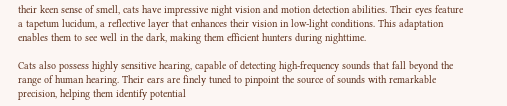their keen sense of smell, cats have impressive night vision and motion detection abilities. Their eyes feature a tapetum lucidum, a reflective layer that enhances their vision in low-light conditions. This adaptation enables them to see well in the dark, making them efficient hunters during nighttime.

Cats also possess highly sensitive hearing, capable of detecting high-frequency sounds that fall beyond the range of human hearing. Their ears are finely tuned to pinpoint the source of sounds with remarkable precision, helping them identify potential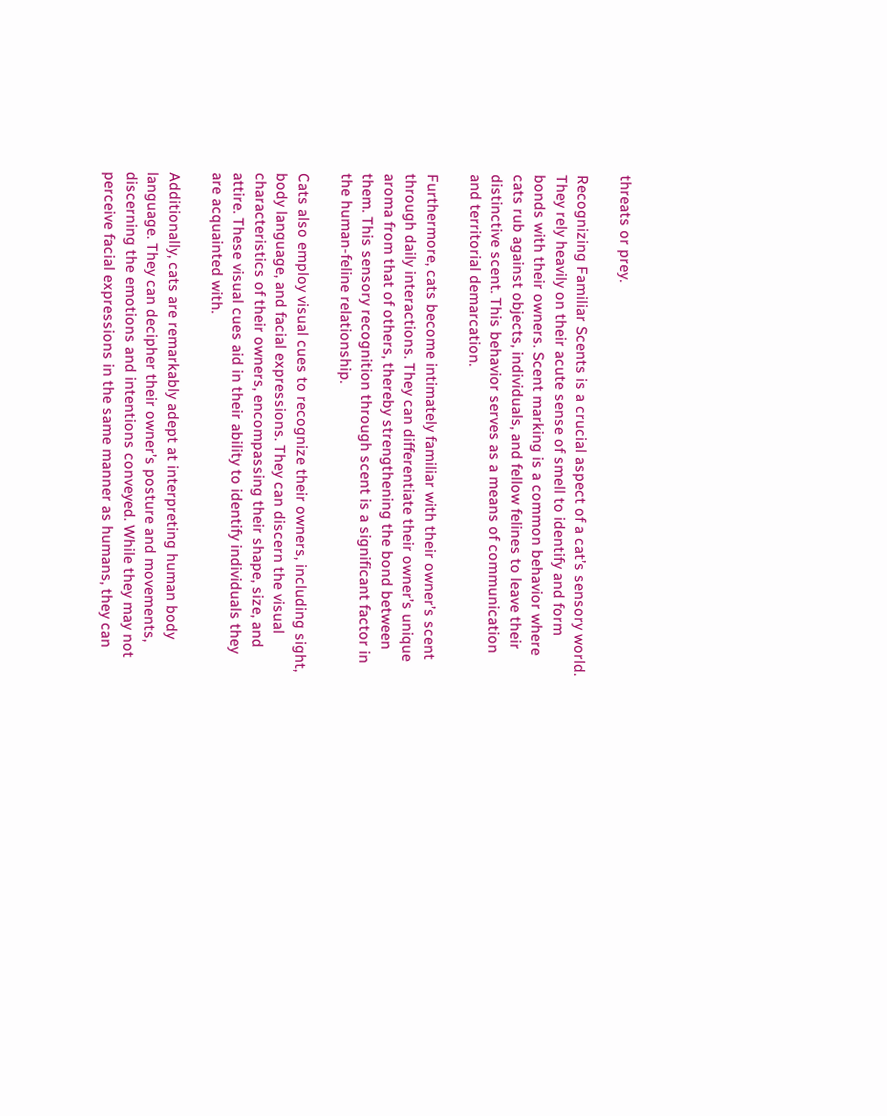threats or prey.

Recognizing Familiar Scents is a crucial aspect of a cat’s sensory world. They rely heavily on their acute sense of smell to identify and form bonds with their owners. Scent marking is a common behavior where cats rub against objects, individuals, and fellow felines to leave their distinctive scent. This behavior serves as a means of communication and territorial demarcation.

Furthermore, cats become intimately familiar with their owner’s scent through daily interactions. They can differentiate their owner’s unique aroma from that of others, thereby strengthening the bond between them. This sensory recognition through scent is a significant factor in the human-feline relationship.

Cats also employ visual cues to recognize their owners, including sight, body language, and facial expressions. They can discern the visual characteristics of their owners, encompassing their shape, size, and attire. These visual cues aid in their ability to identify individuals they are acquainted with.

Additionally, cats are remarkably adept at interpreting human body language. They can decipher their owner’s posture and movements, discerning the emotions and intentions conveyed. While they may not perceive facial expressions in the same manner as humans, they can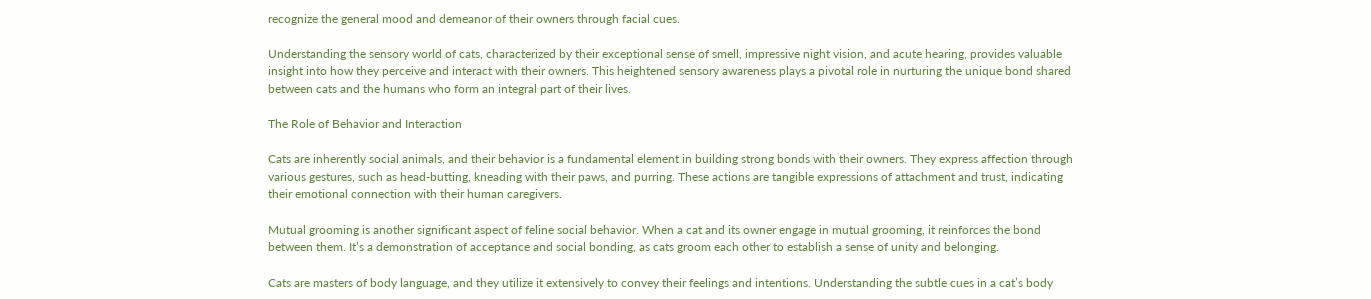recognize the general mood and demeanor of their owners through facial cues.

Understanding the sensory world of cats, characterized by their exceptional sense of smell, impressive night vision, and acute hearing, provides valuable insight into how they perceive and interact with their owners. This heightened sensory awareness plays a pivotal role in nurturing the unique bond shared between cats and the humans who form an integral part of their lives.

The Role of Behavior and Interaction

Cats are inherently social animals, and their behavior is a fundamental element in building strong bonds with their owners. They express affection through various gestures, such as head-butting, kneading with their paws, and purring. These actions are tangible expressions of attachment and trust, indicating their emotional connection with their human caregivers.

Mutual grooming is another significant aspect of feline social behavior. When a cat and its owner engage in mutual grooming, it reinforces the bond between them. It’s a demonstration of acceptance and social bonding, as cats groom each other to establish a sense of unity and belonging.

Cats are masters of body language, and they utilize it extensively to convey their feelings and intentions. Understanding the subtle cues in a cat’s body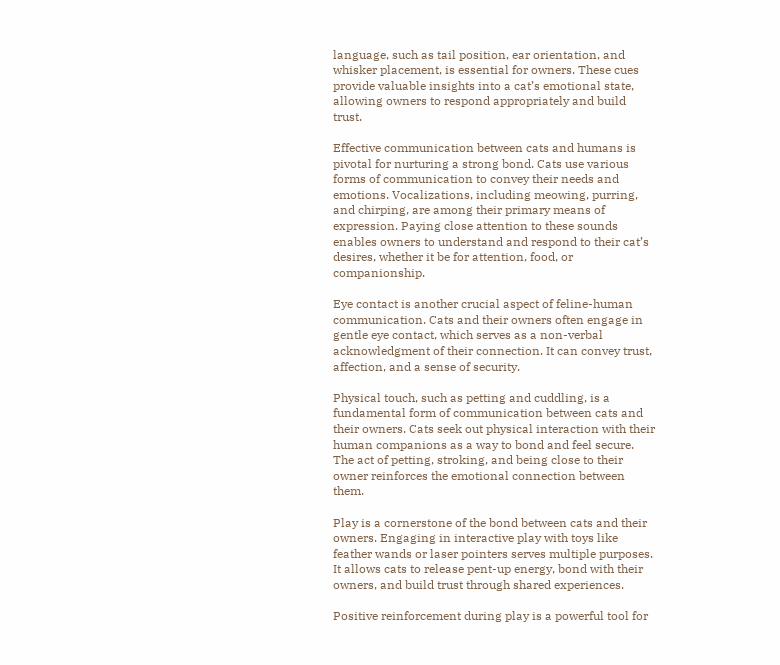language, such as tail position, ear orientation, and whisker placement, is essential for owners. These cues provide valuable insights into a cat’s emotional state, allowing owners to respond appropriately and build trust.

Effective communication between cats and humans is pivotal for nurturing a strong bond. Cats use various forms of communication to convey their needs and emotions. Vocalizations, including meowing, purring, and chirping, are among their primary means of expression. Paying close attention to these sounds enables owners to understand and respond to their cat’s desires, whether it be for attention, food, or companionship.

Eye contact is another crucial aspect of feline-human communication. Cats and their owners often engage in gentle eye contact, which serves as a non-verbal acknowledgment of their connection. It can convey trust, affection, and a sense of security.

Physical touch, such as petting and cuddling, is a fundamental form of communication between cats and their owners. Cats seek out physical interaction with their human companions as a way to bond and feel secure. The act of petting, stroking, and being close to their owner reinforces the emotional connection between them.

Play is a cornerstone of the bond between cats and their owners. Engaging in interactive play with toys like feather wands or laser pointers serves multiple purposes. It allows cats to release pent-up energy, bond with their owners, and build trust through shared experiences.

Positive reinforcement during play is a powerful tool for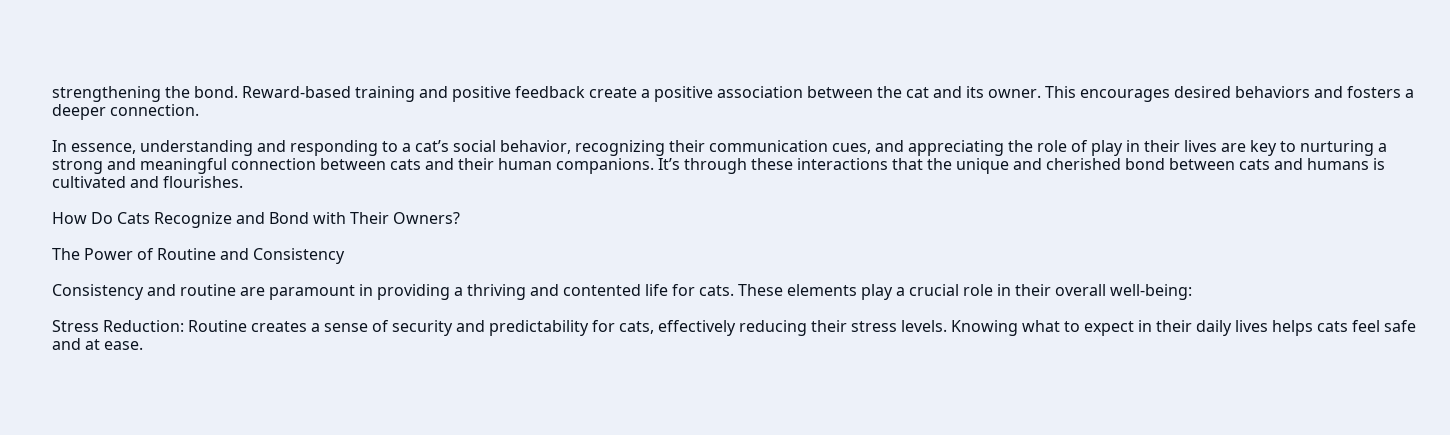strengthening the bond. Reward-based training and positive feedback create a positive association between the cat and its owner. This encourages desired behaviors and fosters a deeper connection.

In essence, understanding and responding to a cat’s social behavior, recognizing their communication cues, and appreciating the role of play in their lives are key to nurturing a strong and meaningful connection between cats and their human companions. It’s through these interactions that the unique and cherished bond between cats and humans is cultivated and flourishes.

How Do Cats Recognize and Bond with Their Owners?

The Power of Routine and Consistency

Consistency and routine are paramount in providing a thriving and contented life for cats. These elements play a crucial role in their overall well-being:

Stress Reduction: Routine creates a sense of security and predictability for cats, effectively reducing their stress levels. Knowing what to expect in their daily lives helps cats feel safe and at ease.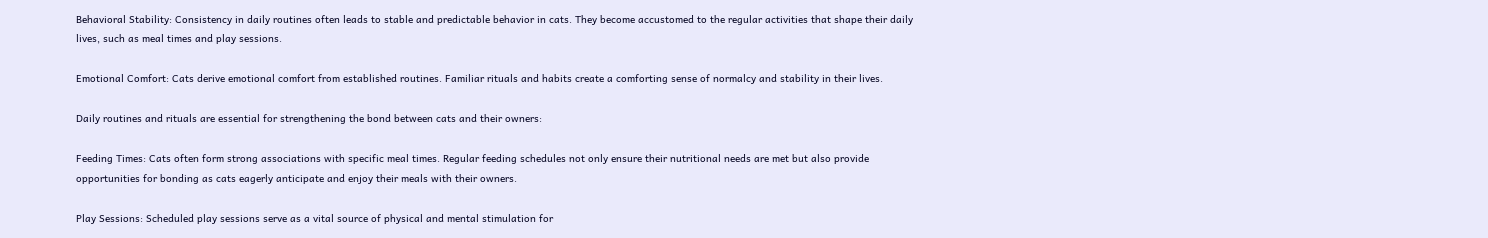Behavioral Stability: Consistency in daily routines often leads to stable and predictable behavior in cats. They become accustomed to the regular activities that shape their daily lives, such as meal times and play sessions.

Emotional Comfort: Cats derive emotional comfort from established routines. Familiar rituals and habits create a comforting sense of normalcy and stability in their lives.

Daily routines and rituals are essential for strengthening the bond between cats and their owners:

Feeding Times: Cats often form strong associations with specific meal times. Regular feeding schedules not only ensure their nutritional needs are met but also provide opportunities for bonding as cats eagerly anticipate and enjoy their meals with their owners.

Play Sessions: Scheduled play sessions serve as a vital source of physical and mental stimulation for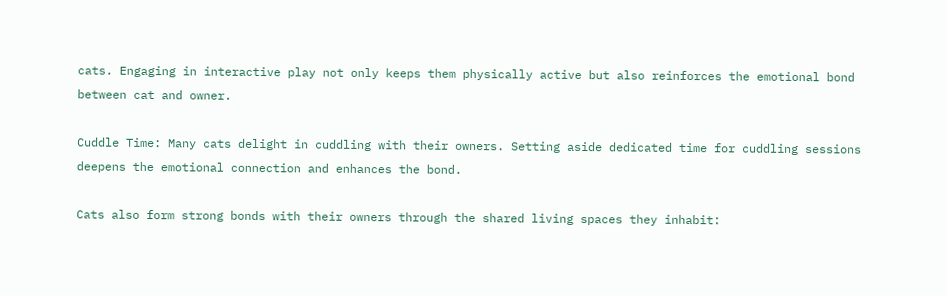cats. Engaging in interactive play not only keeps them physically active but also reinforces the emotional bond between cat and owner.

Cuddle Time: Many cats delight in cuddling with their owners. Setting aside dedicated time for cuddling sessions deepens the emotional connection and enhances the bond.

Cats also form strong bonds with their owners through the shared living spaces they inhabit: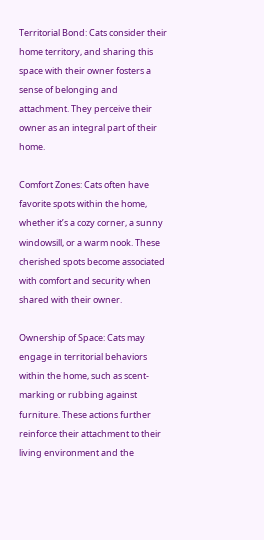Territorial Bond: Cats consider their home territory, and sharing this space with their owner fosters a sense of belonging and attachment. They perceive their owner as an integral part of their home.

Comfort Zones: Cats often have favorite spots within the home, whether it’s a cozy corner, a sunny windowsill, or a warm nook. These cherished spots become associated with comfort and security when shared with their owner.

Ownership of Space: Cats may engage in territorial behaviors within the home, such as scent-marking or rubbing against furniture. These actions further reinforce their attachment to their living environment and the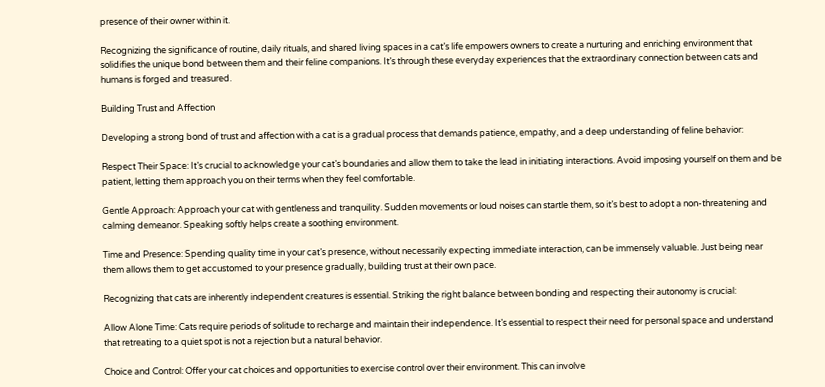presence of their owner within it.

Recognizing the significance of routine, daily rituals, and shared living spaces in a cat’s life empowers owners to create a nurturing and enriching environment that solidifies the unique bond between them and their feline companions. It’s through these everyday experiences that the extraordinary connection between cats and humans is forged and treasured.

Building Trust and Affection

Developing a strong bond of trust and affection with a cat is a gradual process that demands patience, empathy, and a deep understanding of feline behavior:

Respect Their Space: It’s crucial to acknowledge your cat’s boundaries and allow them to take the lead in initiating interactions. Avoid imposing yourself on them and be patient, letting them approach you on their terms when they feel comfortable.

Gentle Approach: Approach your cat with gentleness and tranquility. Sudden movements or loud noises can startle them, so it’s best to adopt a non-threatening and calming demeanor. Speaking softly helps create a soothing environment.

Time and Presence: Spending quality time in your cat’s presence, without necessarily expecting immediate interaction, can be immensely valuable. Just being near them allows them to get accustomed to your presence gradually, building trust at their own pace.

Recognizing that cats are inherently independent creatures is essential. Striking the right balance between bonding and respecting their autonomy is crucial:

Allow Alone Time: Cats require periods of solitude to recharge and maintain their independence. It’s essential to respect their need for personal space and understand that retreating to a quiet spot is not a rejection but a natural behavior.

Choice and Control: Offer your cat choices and opportunities to exercise control over their environment. This can involve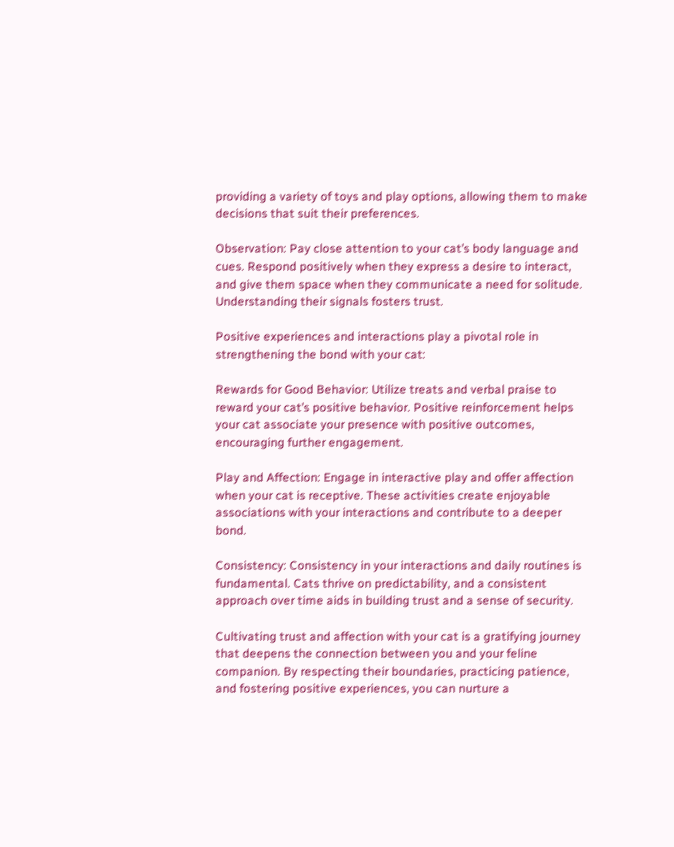providing a variety of toys and play options, allowing them to make decisions that suit their preferences.

Observation: Pay close attention to your cat’s body language and cues. Respond positively when they express a desire to interact, and give them space when they communicate a need for solitude. Understanding their signals fosters trust.

Positive experiences and interactions play a pivotal role in strengthening the bond with your cat:

Rewards for Good Behavior: Utilize treats and verbal praise to reward your cat’s positive behavior. Positive reinforcement helps your cat associate your presence with positive outcomes, encouraging further engagement.

Play and Affection: Engage in interactive play and offer affection when your cat is receptive. These activities create enjoyable associations with your interactions and contribute to a deeper bond.

Consistency: Consistency in your interactions and daily routines is fundamental. Cats thrive on predictability, and a consistent approach over time aids in building trust and a sense of security.

Cultivating trust and affection with your cat is a gratifying journey that deepens the connection between you and your feline companion. By respecting their boundaries, practicing patience, and fostering positive experiences, you can nurture a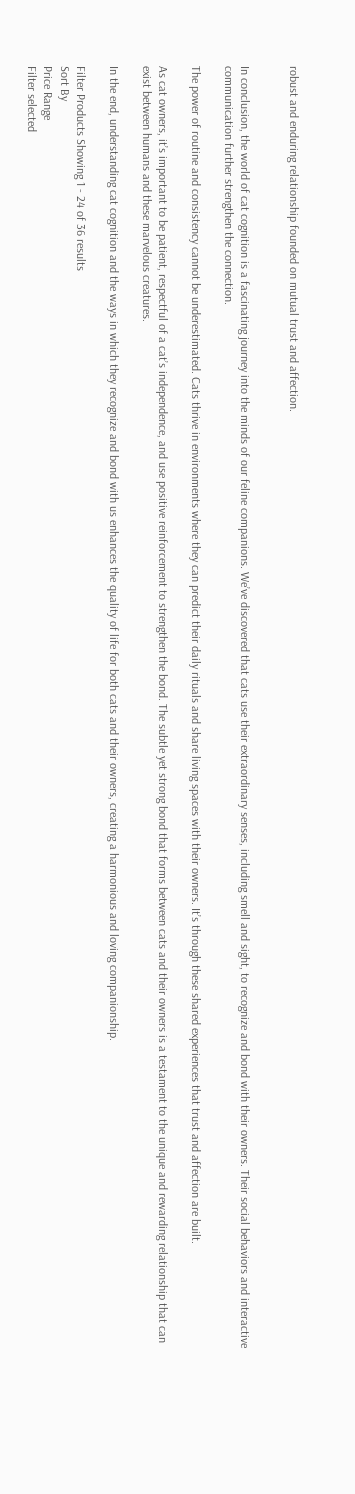robust and enduring relationship founded on mutual trust and affection.


In conclusion, the world of cat cognition is a fascinating journey into the minds of our feline companions. We’ve discovered that cats use their extraordinary senses, including smell and sight, to recognize and bond with their owners. Their social behaviors and interactive communication further strengthen the connection.

The power of routine and consistency cannot be underestimated. Cats thrive in environments where they can predict their daily rituals and share living spaces with their owners. It’s through these shared experiences that trust and affection are built.

As cat owners, it’s important to be patient, respectful of a cat’s independence, and use positive reinforcement to strengthen the bond. The subtle yet strong bond that forms between cats and their owners is a testament to the unique and rewarding relationship that can exist between humans and these marvelous creatures.

In the end, understanding cat cognition and the ways in which they recognize and bond with us enhances the quality of life for both cats and their owners, creating a harmonious and loving companionship.

Filter Products Showing 1 - 24 of 36 results
Sort By
Price Range
Filter selected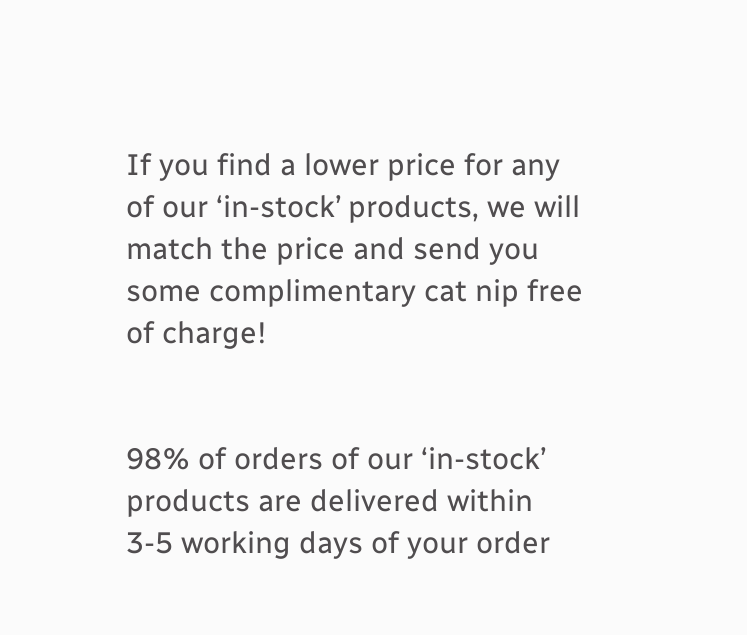If you find a lower price for any of our ‘in-stock’ products, we will match the price and send you some complimentary cat nip free of charge!


98% of orders of our ‘in-stock’ products are delivered within 3-5 working days of your order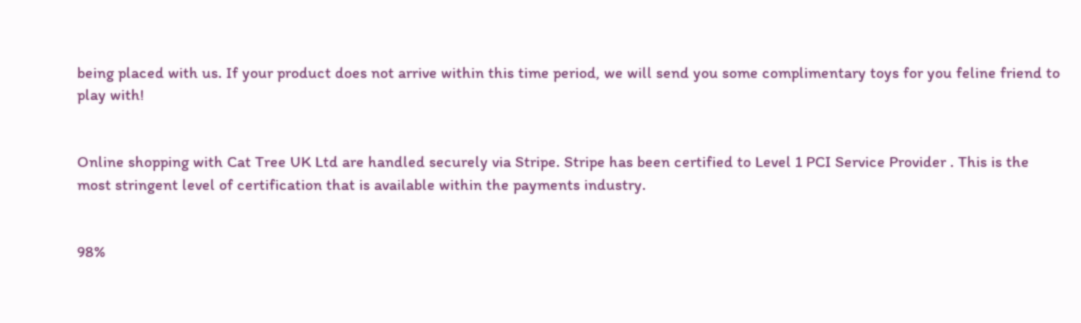being placed with us. If your product does not arrive within this time period, we will send you some complimentary toys for you feline friend to play with!


Online shopping with Cat Tree UK Ltd are handled securely via Stripe. Stripe has been certified to Level 1 PCI Service Provider . This is the most stringent level of certification that is available within the payments industry.


98%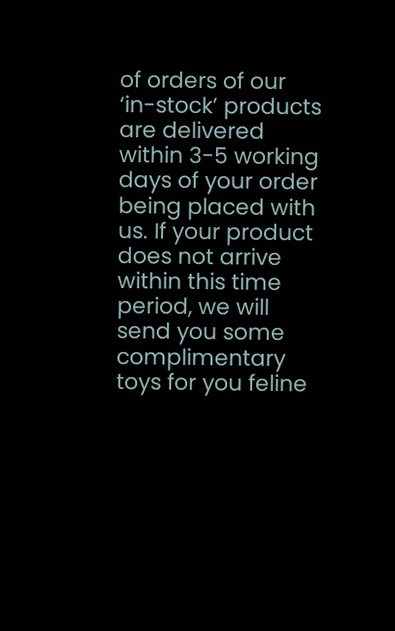of orders of our ‘in-stock’ products are delivered within 3-5 working days of your order being placed with us. If your product does not arrive within this time period, we will send you some complimentary toys for you feline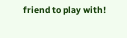friend to play with!